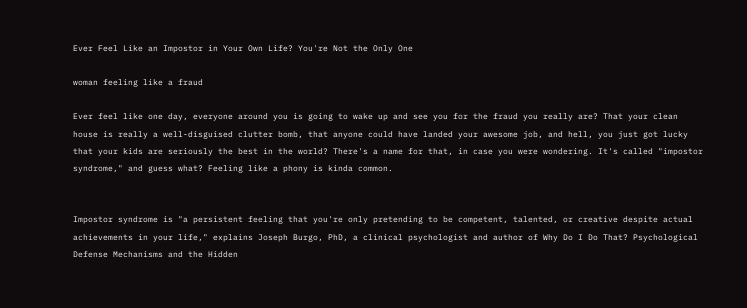Ever Feel Like an Impostor in Your Own Life? You're Not the Only One

woman feeling like a fraud

Ever feel like one day, everyone around you is going to wake up and see you for the fraud you really are? That your clean house is really a well-disguised clutter bomb, that anyone could have landed your awesome job, and hell, you just got lucky that your kids are seriously the best in the world? There's a name for that, in case you were wondering. It's called "impostor syndrome," and guess what? Feeling like a phony is kinda common.


Impostor syndrome is "a persistent feeling that you're only pretending to be competent, talented, or creative despite actual achievements in your life," explains Joseph Burgo, PhD, a clinical psychologist and author of Why Do I Do That? Psychological Defense Mechanisms and the Hidden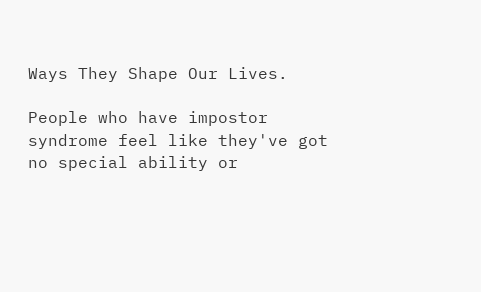Ways They Shape Our Lives.

People who have impostor syndrome feel like they've got no special ability or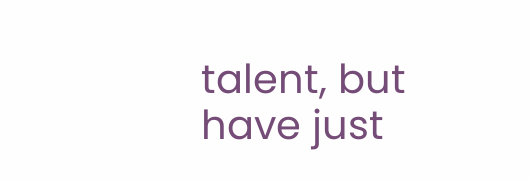talent, but have just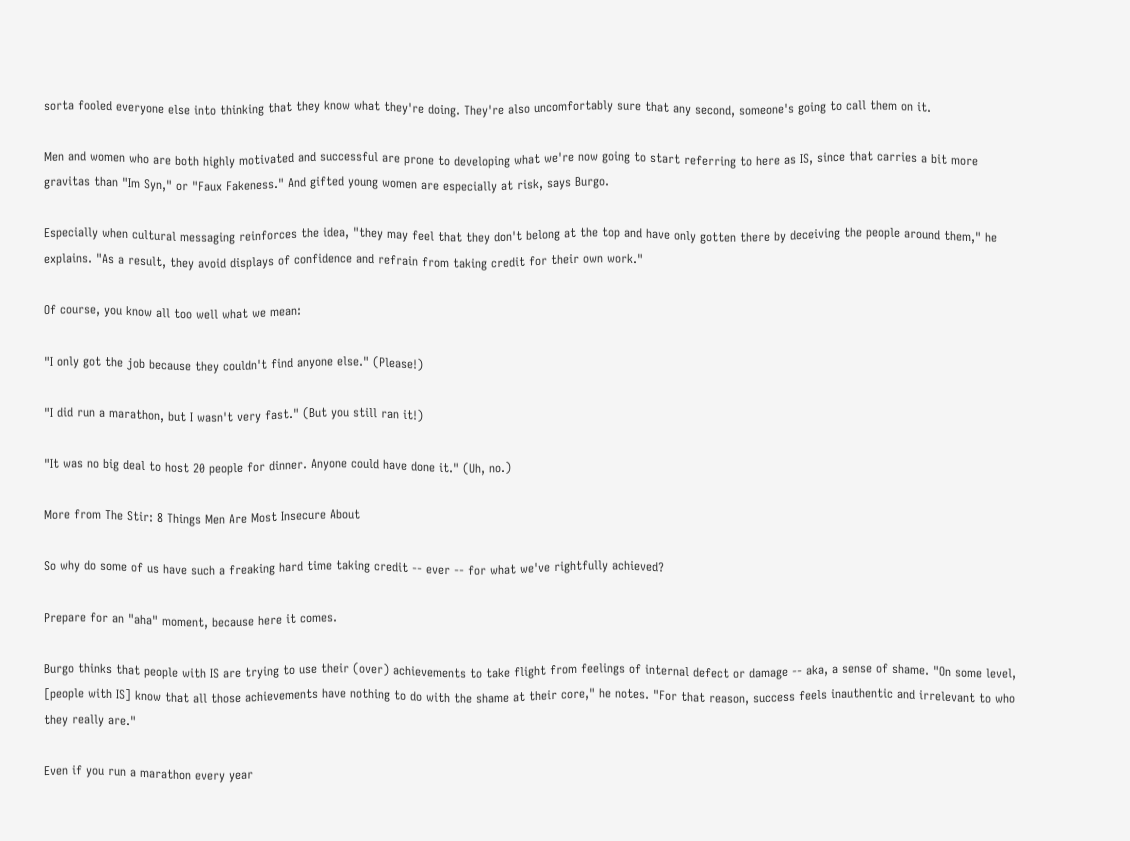sorta fooled everyone else into thinking that they know what they're doing. They're also uncomfortably sure that any second, someone's going to call them on it.

Men and women who are both highly motivated and successful are prone to developing what we're now going to start referring to here as IS, since that carries a bit more gravitas than "Im Syn," or "Faux Fakeness." And gifted young women are especially at risk, says Burgo.

Especially when cultural messaging reinforces the idea, "they may feel that they don't belong at the top and have only gotten there by deceiving the people around them," he explains. "As a result, they avoid displays of confidence and refrain from taking credit for their own work."

Of course, you know all too well what we mean:

"I only got the job because they couldn't find anyone else." (Please!)

"I did run a marathon, but I wasn't very fast." (But you still ran it!)

"It was no big deal to host 20 people for dinner. Anyone could have done it." (Uh, no.)

More from The Stir: 8 Things Men Are Most Insecure About

So why do some of us have such a freaking hard time taking credit -- ever -- for what we've rightfully achieved?

Prepare for an "aha" moment, because here it comes.

Burgo thinks that people with IS are trying to use their (over) achievements to take flight from feelings of internal defect or damage -- aka, a sense of shame. "On some level, [people with IS] know that all those achievements have nothing to do with the shame at their core," he notes. "For that reason, success feels inauthentic and irrelevant to who they really are."

Even if you run a marathon every year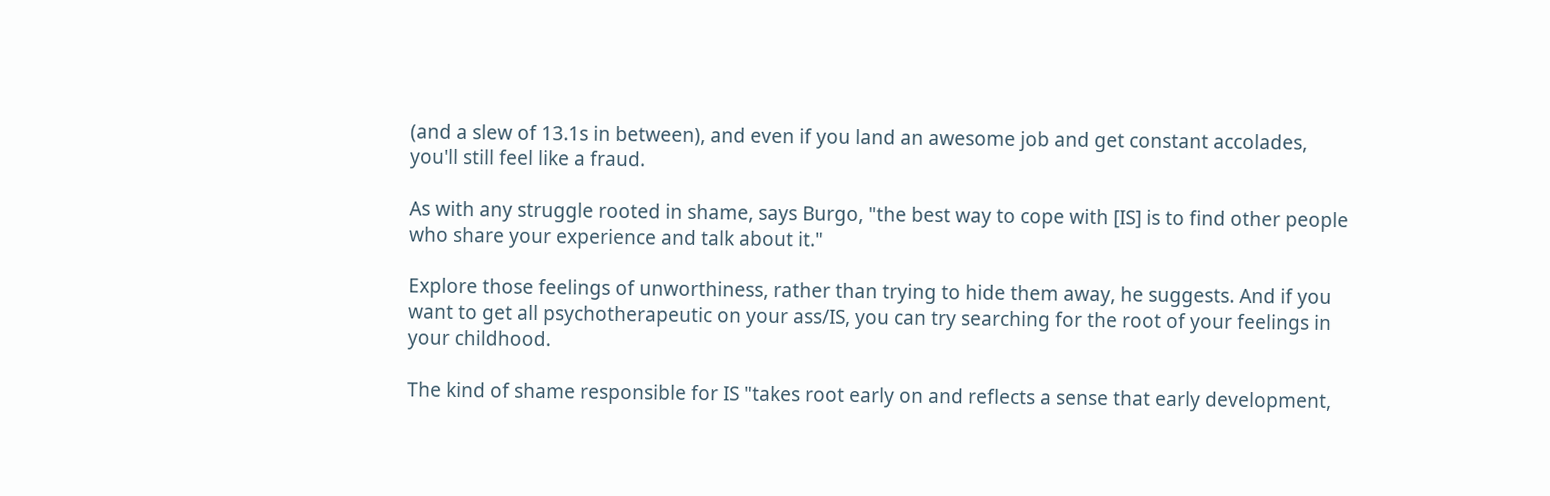(and a slew of 13.1s in between), and even if you land an awesome job and get constant accolades, you'll still feel like a fraud.

As with any struggle rooted in shame, says Burgo, "the best way to cope with [IS] is to find other people who share your experience and talk about it."

Explore those feelings of unworthiness, rather than trying to hide them away, he suggests. And if you want to get all psychotherapeutic on your ass/IS, you can try searching for the root of your feelings in your childhood.

The kind of shame responsible for IS "takes root early on and reflects a sense that early development,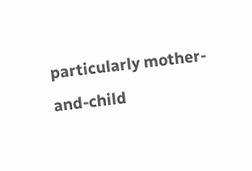particularly mother-and-child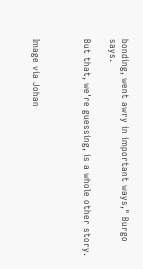bonding, went awry in important ways," Burgo says.

But that, we're guessing, is a whole other story.



Image via Johan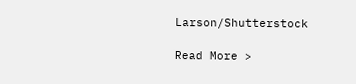Larson/Shutterstock

Read More >